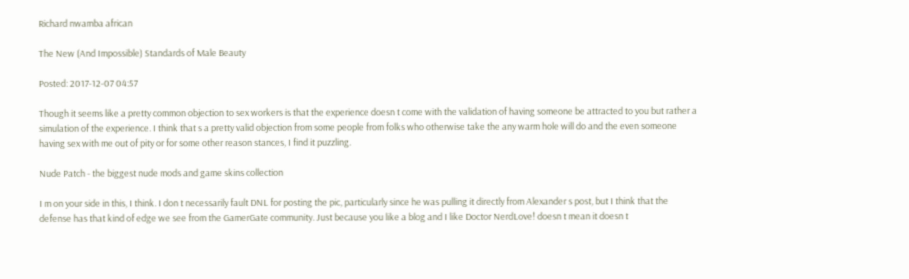Richard nwamba african

The New (And Impossible) Standards of Male Beauty

Posted: 2017-12-07 04:57

Though it seems like a pretty common objection to sex workers is that the experience doesn t come with the validation of having someone be attracted to you but rather a simulation of the experience. I think that s a pretty valid objection from some people from folks who otherwise take the any warm hole will do and the even someone having sex with me out of pity or for some other reason stances, I find it puzzling.

Nude Patch - the biggest nude mods and game skins collection

I m on your side in this, I think. I don t necessarily fault DNL for posting the pic, particularly since he was pulling it directly from Alexander s post, but I think that the defense has that kind of edge we see from the GamerGate community. Just because you like a blog and I like Doctor NerdLove! doesn t mean it doesn t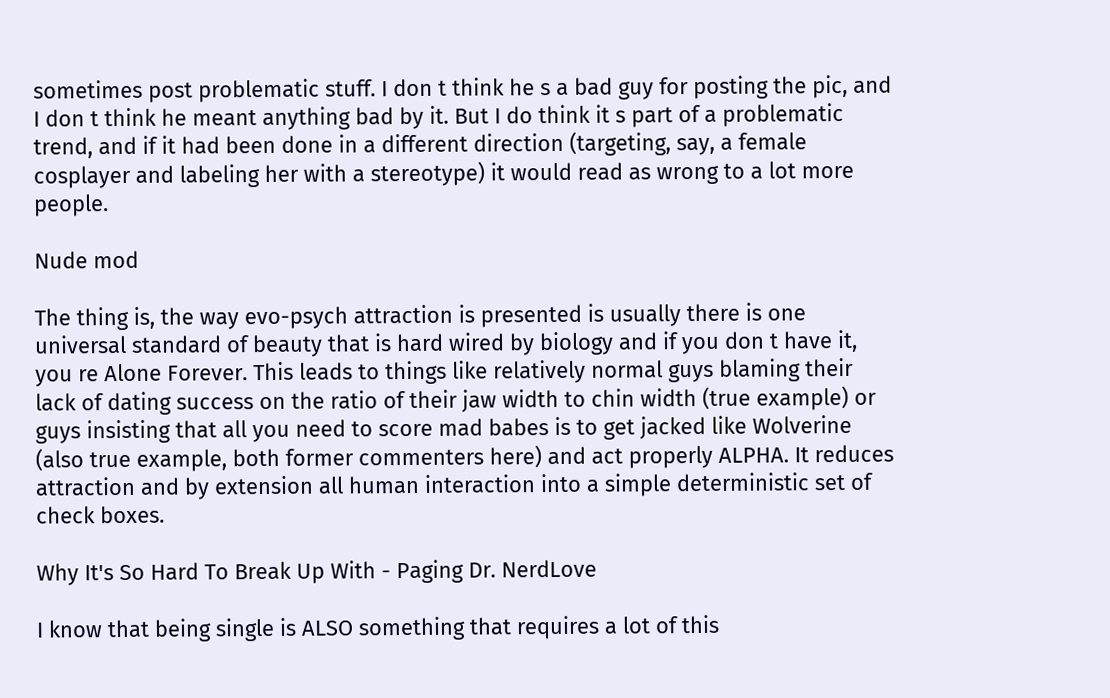sometimes post problematic stuff. I don t think he s a bad guy for posting the pic, and I don t think he meant anything bad by it. But I do think it s part of a problematic trend, and if it had been done in a different direction (targeting, say, a female cosplayer and labeling her with a stereotype) it would read as wrong to a lot more people.

Nude mod

The thing is, the way evo-psych attraction is presented is usually there is one universal standard of beauty that is hard wired by biology and if you don t have it, you re Alone Forever. This leads to things like relatively normal guys blaming their lack of dating success on the ratio of their jaw width to chin width (true example) or guys insisting that all you need to score mad babes is to get jacked like Wolverine (also true example, both former commenters here) and act properly ALPHA. It reduces attraction and by extension all human interaction into a simple deterministic set of check boxes.

Why It's So Hard To Break Up With - Paging Dr. NerdLove

I know that being single is ALSO something that requires a lot of this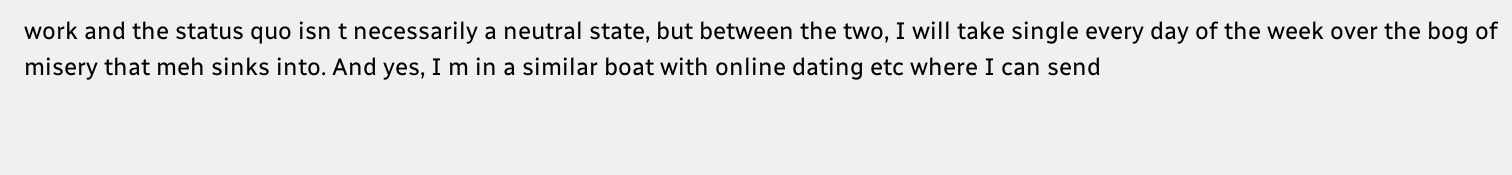work and the status quo isn t necessarily a neutral state, but between the two, I will take single every day of the week over the bog of misery that meh sinks into. And yes, I m in a similar boat with online dating etc where I can send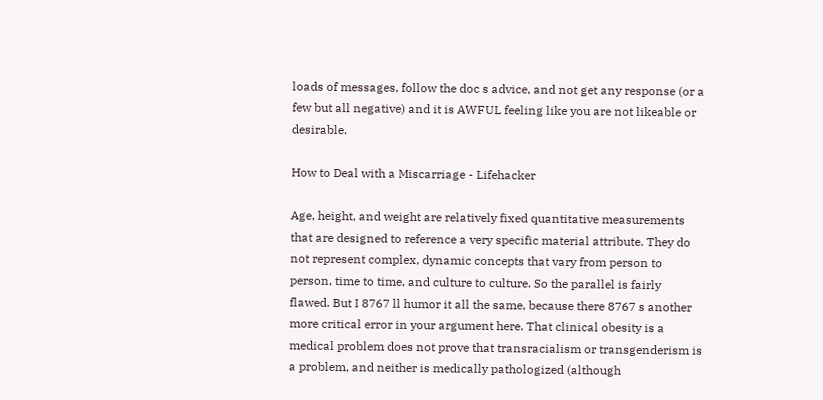loads of messages, follow the doc s advice, and not get any response (or a few but all negative) and it is AWFUL feeling like you are not likeable or desirable.

How to Deal with a Miscarriage - Lifehacker

Age, height, and weight are relatively fixed quantitative measurements that are designed to reference a very specific material attribute. They do not represent complex, dynamic concepts that vary from person to person, time to time, and culture to culture. So the parallel is fairly flawed. But I 8767 ll humor it all the same, because there 8767 s another more critical error in your argument here. That clinical obesity is a medical problem does not prove that transracialism or transgenderism is a problem, and neither is medically pathologized (although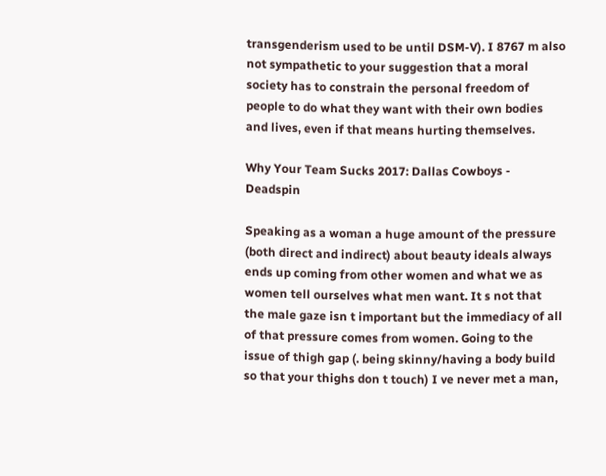transgenderism used to be until DSM-V). I 8767 m also not sympathetic to your suggestion that a moral society has to constrain the personal freedom of people to do what they want with their own bodies and lives, even if that means hurting themselves.

Why Your Team Sucks 2017: Dallas Cowboys - Deadspin

Speaking as a woman a huge amount of the pressure (both direct and indirect) about beauty ideals always ends up coming from other women and what we as women tell ourselves what men want. It s not that the male gaze isn t important but the immediacy of all of that pressure comes from women. Going to the issue of thigh gap (. being skinny/having a body build so that your thighs don t touch) I ve never met a man,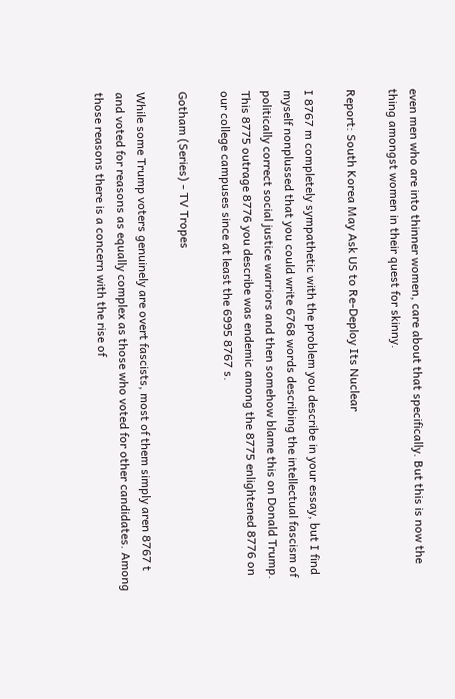even men who are into thinner women, care about that specifically. But this is now the thing amongst women in their quest for skinny.

Report: South Korea May Ask US to Re-Deploy Its Nuclear

I 8767 m completely sympathetic with the problem you describe in your essay, but I find myself nonplussed that you could write 6768 words describing the intellectual fascism of politically correct social justice warriors and then somehow blame this on Donald Trump. This 8775 outrage 8776 you describe was endemic among the 8775 enlightened 8776 on our college campuses since at least the 6995 8767 s.

Gotham (Series) - TV Tropes

While some Trump voters genuinely are overt fascists, most of them simply aren 8767 t and voted for reasons as equally complex as those who voted for other candidates. Among those reasons there is a concern with the rise of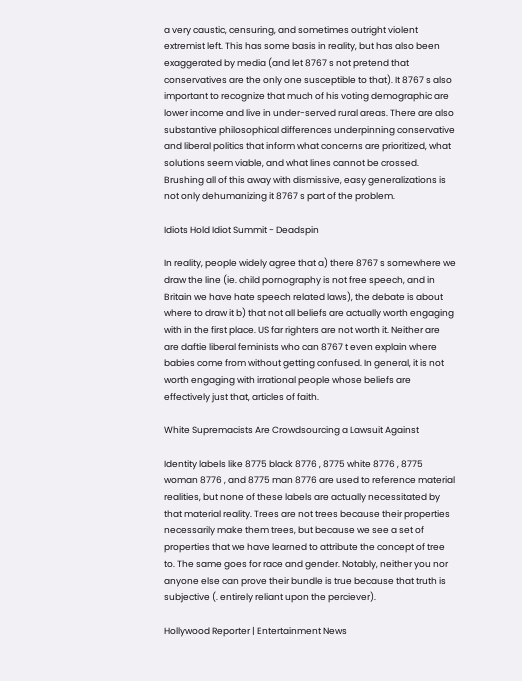a very caustic, censuring, and sometimes outright violent extremist left. This has some basis in reality, but has also been exaggerated by media (and let 8767 s not pretend that conservatives are the only one susceptible to that). It 8767 s also important to recognize that much of his voting demographic are lower income and live in under-served rural areas. There are also substantive philosophical differences underpinning conservative and liberal politics that inform what concerns are prioritized, what solutions seem viable, and what lines cannot be crossed. Brushing all of this away with dismissive, easy generalizations is not only dehumanizing it 8767 s part of the problem.

Idiots Hold Idiot Summit - Deadspin

In reality, people widely agree that a) there 8767 s somewhere we draw the line (ie. child pornography is not free speech, and in Britain we have hate speech related laws), the debate is about where to draw it b) that not all beliefs are actually worth engaging with in the first place. US far righters are not worth it. Neither are are daftie liberal feminists who can 8767 t even explain where babies come from without getting confused. In general, it is not worth engaging with irrational people whose beliefs are effectively just that, articles of faith.

White Supremacists Are Crowdsourcing a Lawsuit Against

Identity labels like 8775 black 8776 , 8775 white 8776 , 8775 woman 8776 , and 8775 man 8776 are used to reference material realities, but none of these labels are actually necessitated by that material reality. Trees are not trees because their properties necessarily make them trees, but because we see a set of properties that we have learned to attribute the concept of tree to. The same goes for race and gender. Notably, neither you nor
anyone else can prove their bundle is true because that truth is
subjective (. entirely reliant upon the perciever).

Hollywood Reporter | Entertainment News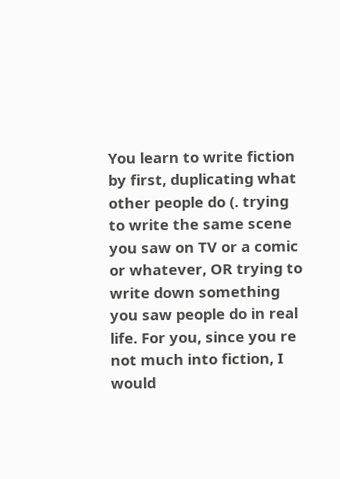You learn to write fiction by first, duplicating what other people do (. trying to write the same scene you saw on TV or a comic or whatever, OR trying to write down something you saw people do in real life. For you, since you re not much into fiction, I would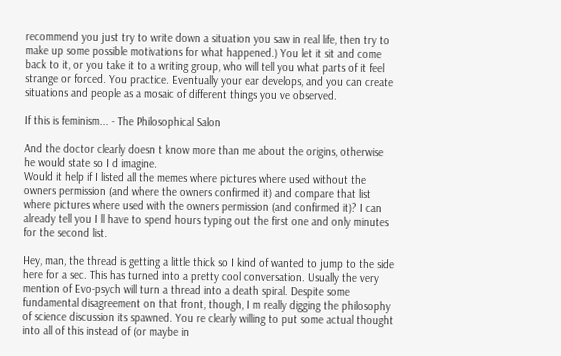recommend you just try to write down a situation you saw in real life, then try to make up some possible motivations for what happened.) You let it sit and come back to it, or you take it to a writing group, who will tell you what parts of it feel strange or forced. You practice. Eventually your ear develops, and you can create situations and people as a mosaic of different things you ve observed.

If this is feminism... - The Philosophical Salon

And the doctor clearly doesn t know more than me about the origins, otherwise he would state so I d imagine.
Would it help if I listed all the memes where pictures where used without the owners permission (and where the owners confirmed it) and compare that list where pictures where used with the owners permission (and confirmed it)? I can already tell you I ll have to spend hours typing out the first one and only minutes for the second list.

Hey, man, the thread is getting a little thick so I kind of wanted to jump to the side here for a sec. This has turned into a pretty cool conversation. Usually the very mention of Evo-psych will turn a thread into a death spiral. Despite some fundamental disagreement on that front, though, I m really digging the philosophy of science discussion its spawned. You re clearly willing to put some actual thought into all of this instead of (or maybe in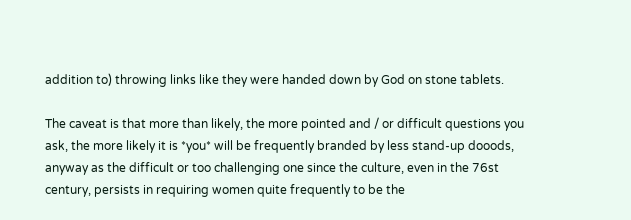addition to) throwing links like they were handed down by God on stone tablets.

The caveat is that more than likely, the more pointed and / or difficult questions you ask, the more likely it is *you* will be frequently branded by less stand-up dooods, anyway as the difficult or too challenging one since the culture, even in the 76st century, persists in requiring women quite frequently to be the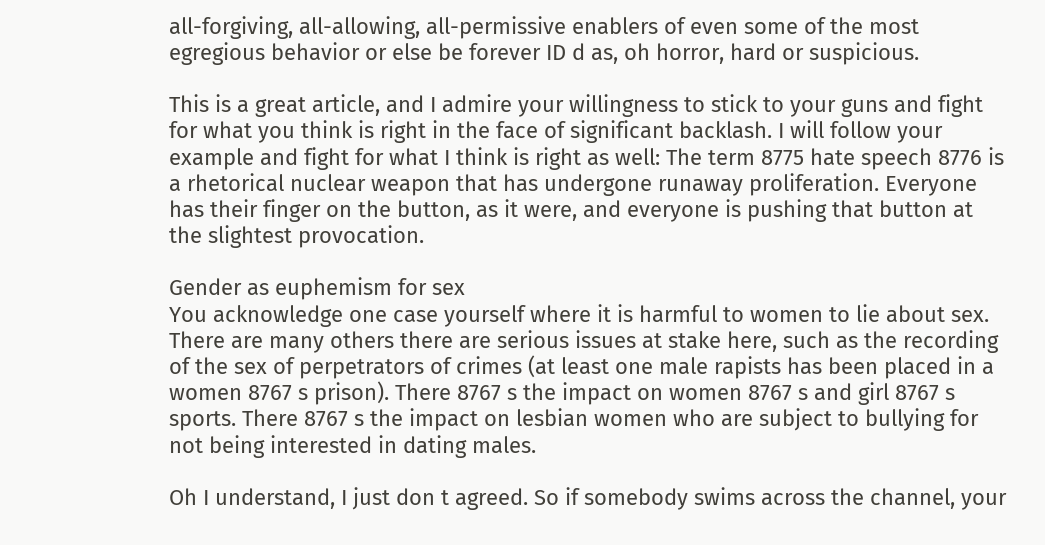all-forgiving, all-allowing, all-permissive enablers of even some of the most egregious behavior or else be forever ID d as, oh horror, hard or suspicious.

This is a great article, and I admire your willingness to stick to your guns and fight for what you think is right in the face of significant backlash. I will follow your example and fight for what I think is right as well: The term 8775 hate speech 8776 is a rhetorical nuclear weapon that has undergone runaway proliferation. Everyone has their finger on the button, as it were, and everyone is pushing that button at the slightest provocation.

Gender as euphemism for sex
You acknowledge one case yourself where it is harmful to women to lie about sex. There are many others there are serious issues at stake here, such as the recording of the sex of perpetrators of crimes (at least one male rapists has been placed in a women 8767 s prison). There 8767 s the impact on women 8767 s and girl 8767 s sports. There 8767 s the impact on lesbian women who are subject to bullying for not being interested in dating males.

Oh I understand, I just don t agreed. So if somebody swims across the channel, your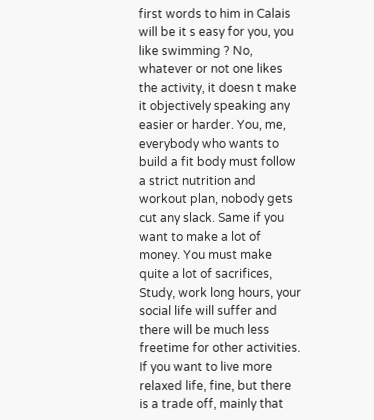first words to him in Calais will be it s easy for you, you like swimming ? No, whatever or not one likes the activity, it doesn t make it objectively speaking any easier or harder. You, me, everybody who wants to build a fit body must follow a strict nutrition and workout plan, nobody gets cut any slack. Same if you want to make a lot of money. You must make quite a lot of sacrifices, Study, work long hours, your social life will suffer and there will be much less freetime for other activities. If you want to live more relaxed life, fine, but there is a trade off, mainly that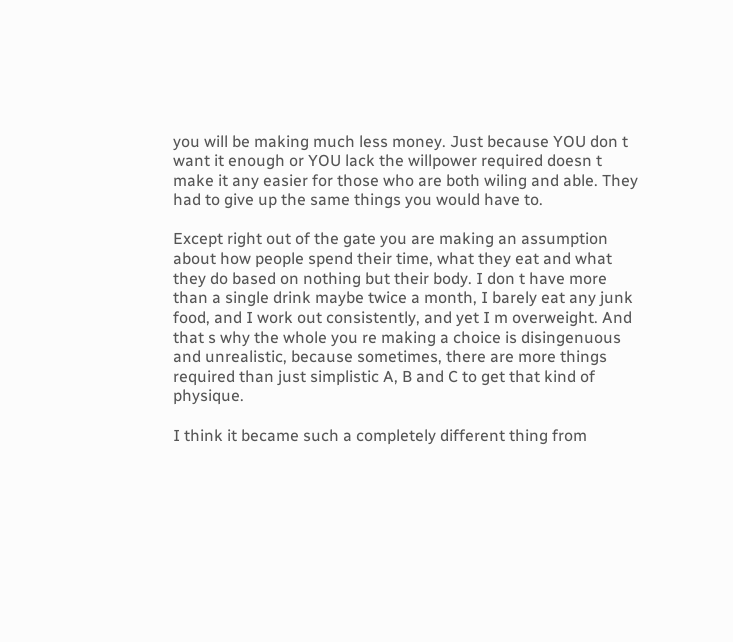you will be making much less money. Just because YOU don t want it enough or YOU lack the willpower required doesn t make it any easier for those who are both wiling and able. They had to give up the same things you would have to.

Except right out of the gate you are making an assumption about how people spend their time, what they eat and what they do based on nothing but their body. I don t have more than a single drink maybe twice a month, I barely eat any junk food, and I work out consistently, and yet I m overweight. And that s why the whole you re making a choice is disingenuous and unrealistic, because sometimes, there are more things required than just simplistic A, B and C to get that kind of physique.

I think it became such a completely different thing from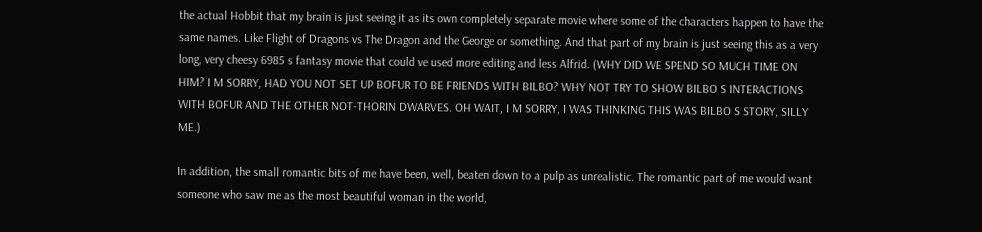the actual Hobbit that my brain is just seeing it as its own completely separate movie where some of the characters happen to have the same names. Like Flight of Dragons vs The Dragon and the George or something. And that part of my brain is just seeing this as a very long, very cheesy 6985 s fantasy movie that could ve used more editing and less Alfrid. (WHY DID WE SPEND SO MUCH TIME ON HIM? I M SORRY, HAD YOU NOT SET UP BOFUR TO BE FRIENDS WITH BILBO? WHY NOT TRY TO SHOW BILBO S INTERACTIONS WITH BOFUR AND THE OTHER NOT-THORIN DWARVES. OH WAIT, I M SORRY, I WAS THINKING THIS WAS BILBO S STORY, SILLY ME.)

In addition, the small romantic bits of me have been, well, beaten down to a pulp as unrealistic. The romantic part of me would want someone who saw me as the most beautiful woman in the world,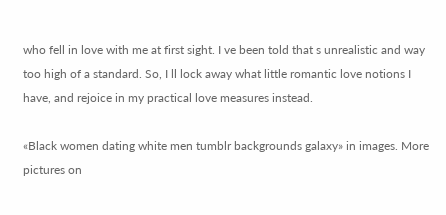who fell in love with me at first sight. I ve been told that s unrealistic and way too high of a standard. So, I ll lock away what little romantic love notions I have, and rejoice in my practical love measures instead.

«Black women dating white men tumblr backgrounds galaxy» in images. More pictures on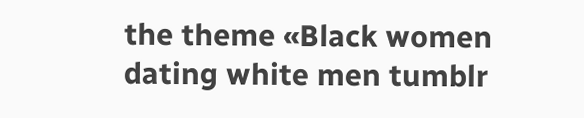the theme «Black women dating white men tumblr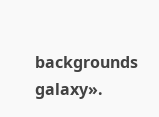backgrounds galaxy».